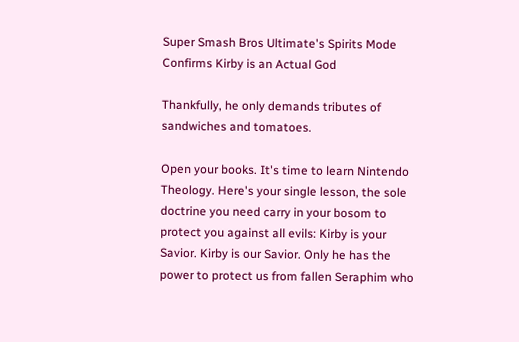Super Smash Bros Ultimate's Spirits Mode Confirms Kirby is an Actual God

Thankfully, he only demands tributes of sandwiches and tomatoes.

Open your books. It's time to learn Nintendo Theology. Here's your single lesson, the sole doctrine you need carry in your bosom to protect you against all evils: Kirby is your Savior. Kirby is our Savior. Only he has the power to protect us from fallen Seraphim who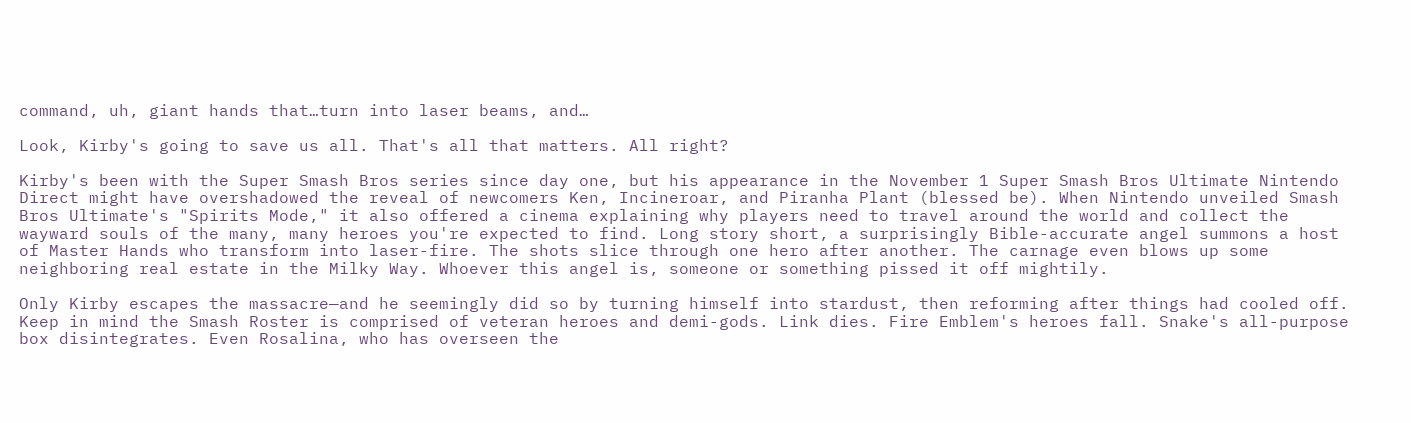command, uh, giant hands that…turn into laser beams, and…

Look, Kirby's going to save us all. That's all that matters. All right?

Kirby's been with the Super Smash Bros series since day one, but his appearance in the November 1 Super Smash Bros Ultimate Nintendo Direct might have overshadowed the reveal of newcomers Ken, Incineroar, and Piranha Plant (blessed be). When Nintendo unveiled Smash Bros Ultimate's "Spirits Mode," it also offered a cinema explaining why players need to travel around the world and collect the wayward souls of the many, many heroes you're expected to find. Long story short, a surprisingly Bible-accurate angel summons a host of Master Hands who transform into laser-fire. The shots slice through one hero after another. The carnage even blows up some neighboring real estate in the Milky Way. Whoever this angel is, someone or something pissed it off mightily.

Only Kirby escapes the massacre—and he seemingly did so by turning himself into stardust, then reforming after things had cooled off. Keep in mind the Smash Roster is comprised of veteran heroes and demi-gods. Link dies. Fire Emblem's heroes fall. Snake's all-purpose box disintegrates. Even Rosalina, who has overseen the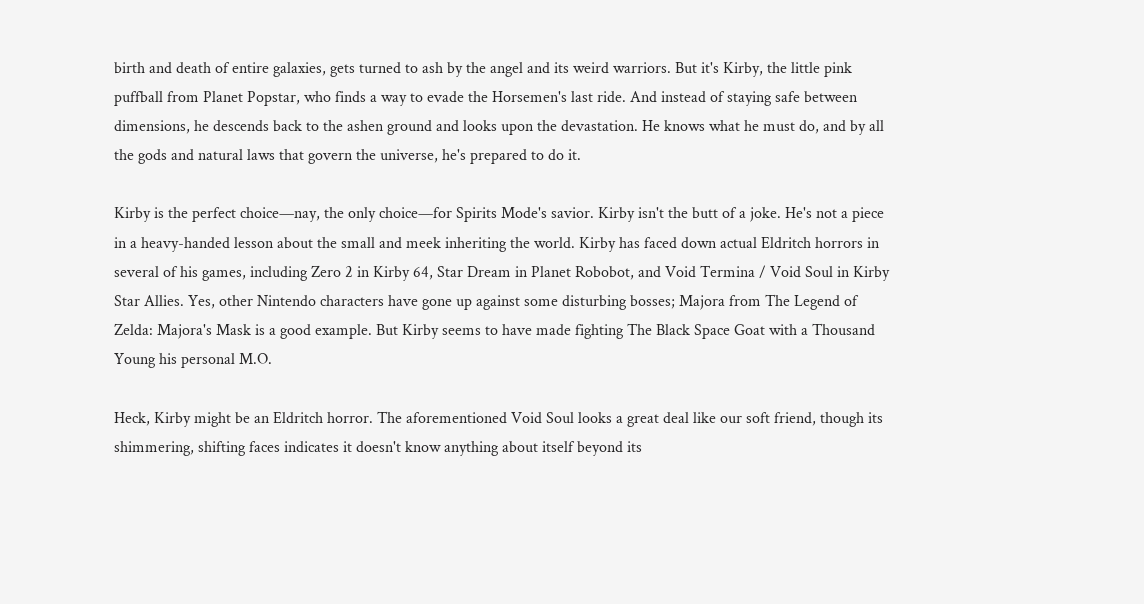birth and death of entire galaxies, gets turned to ash by the angel and its weird warriors. But it's Kirby, the little pink puffball from Planet Popstar, who finds a way to evade the Horsemen's last ride. And instead of staying safe between dimensions, he descends back to the ashen ground and looks upon the devastation. He knows what he must do, and by all the gods and natural laws that govern the universe, he's prepared to do it.

Kirby is the perfect choice—nay, the only choice—for Spirits Mode's savior. Kirby isn't the butt of a joke. He's not a piece in a heavy-handed lesson about the small and meek inheriting the world. Kirby has faced down actual Eldritch horrors in several of his games, including Zero 2 in Kirby 64, Star Dream in Planet Robobot, and Void Termina / Void Soul in Kirby Star Allies. Yes, other Nintendo characters have gone up against some disturbing bosses; Majora from The Legend of Zelda: Majora's Mask is a good example. But Kirby seems to have made fighting The Black Space Goat with a Thousand Young his personal M.O.

Heck, Kirby might be an Eldritch horror. The aforementioned Void Soul looks a great deal like our soft friend, though its shimmering, shifting faces indicates it doesn't know anything about itself beyond its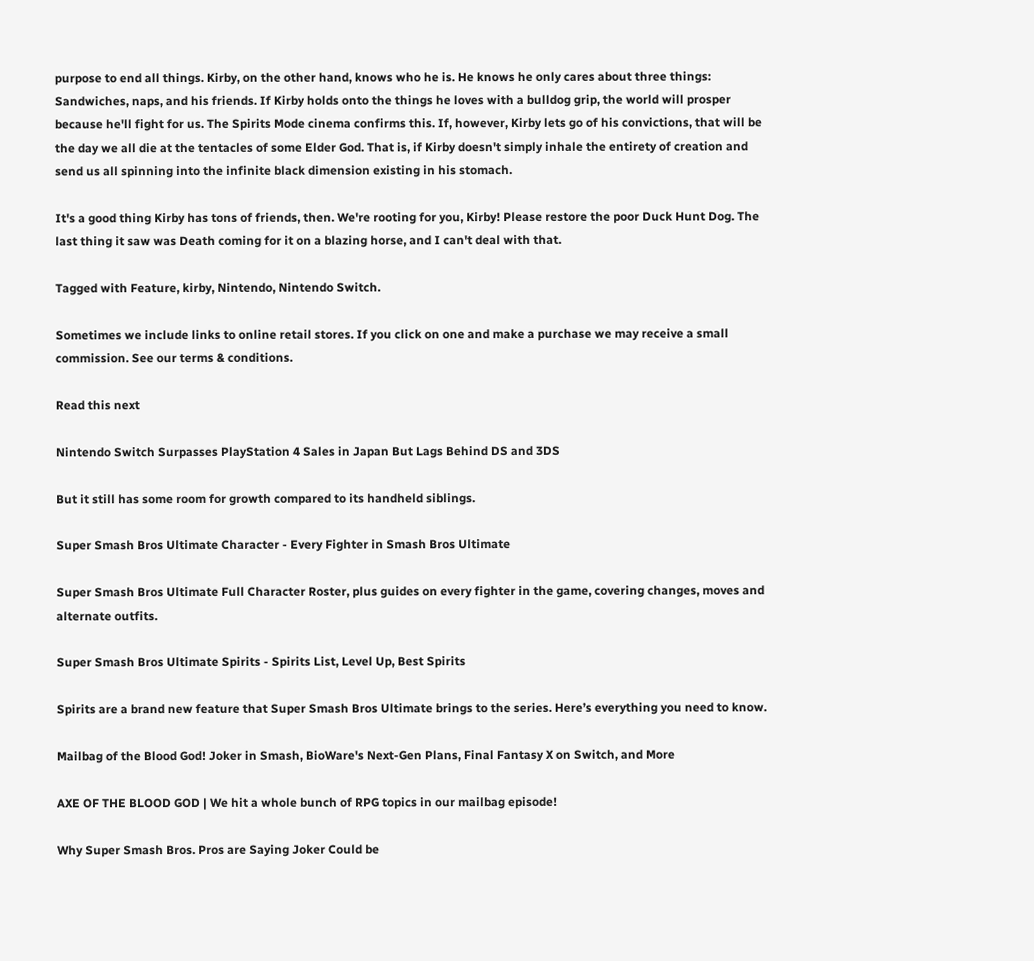purpose to end all things. Kirby, on the other hand, knows who he is. He knows he only cares about three things: Sandwiches, naps, and his friends. If Kirby holds onto the things he loves with a bulldog grip, the world will prosper because he'll fight for us. The Spirits Mode cinema confirms this. If, however, Kirby lets go of his convictions, that will be the day we all die at the tentacles of some Elder God. That is, if Kirby doesn't simply inhale the entirety of creation and send us all spinning into the infinite black dimension existing in his stomach.

It's a good thing Kirby has tons of friends, then. We're rooting for you, Kirby! Please restore the poor Duck Hunt Dog. The last thing it saw was Death coming for it on a blazing horse, and I can't deal with that.

Tagged with Feature, kirby, Nintendo, Nintendo Switch.

Sometimes we include links to online retail stores. If you click on one and make a purchase we may receive a small commission. See our terms & conditions.

Read this next

Nintendo Switch Surpasses PlayStation 4 Sales in Japan But Lags Behind DS and 3DS

But it still has some room for growth compared to its handheld siblings.

Super Smash Bros Ultimate Character - Every Fighter in Smash Bros Ultimate

Super Smash Bros Ultimate Full Character Roster, plus guides on every fighter in the game, covering changes, moves and alternate outfits.

Super Smash Bros Ultimate Spirits - Spirits List, Level Up, Best Spirits

Spirits are a brand new feature that Super Smash Bros Ultimate brings to the series. Here’s everything you need to know.

Mailbag of the Blood God! Joker in Smash, BioWare's Next-Gen Plans, Final Fantasy X on Switch, and More

AXE OF THE BLOOD GOD | We hit a whole bunch of RPG topics in our mailbag episode!

Why Super Smash Bros. Pros are Saying Joker Could be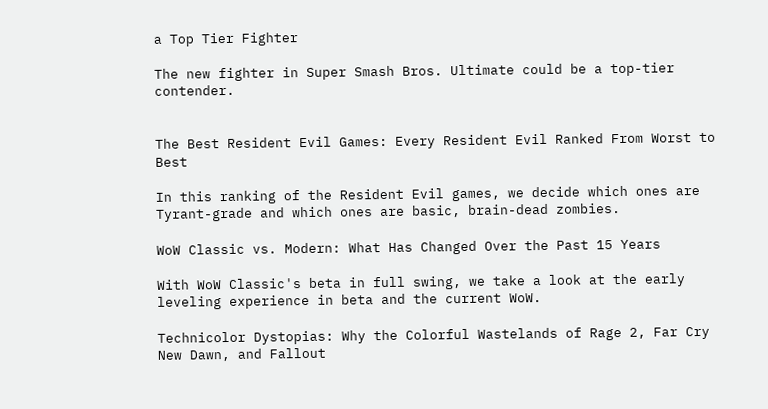a Top Tier Fighter

The new fighter in Super Smash Bros. Ultimate could be a top-tier contender.


The Best Resident Evil Games: Every Resident Evil Ranked From Worst to Best

In this ranking of the Resident Evil games, we decide which ones are Tyrant-grade and which ones are basic, brain-dead zombies.

WoW Classic vs. Modern: What Has Changed Over the Past 15 Years

With WoW Classic's beta in full swing, we take a look at the early leveling experience in beta and the current WoW.

Technicolor Dystopias: Why the Colorful Wastelands of Rage 2, Far Cry New Dawn, and Fallout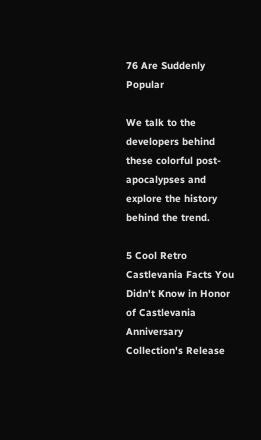76 Are Suddenly Popular

We talk to the developers behind these colorful post-apocalypses and explore the history behind the trend.

5 Cool Retro Castlevania Facts You Didn't Know in Honor of Castlevania Anniversary Collection's Release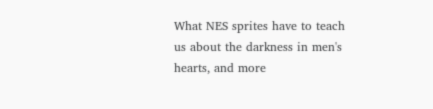What NES sprites have to teach us about the darkness in men's hearts, and more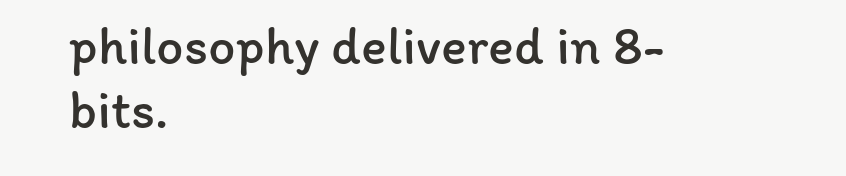philosophy delivered in 8-bits.